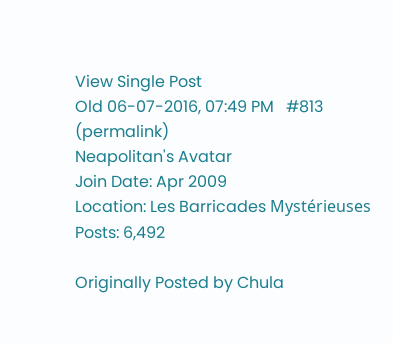View Single Post
Old 06-07-2016, 07:49 PM   #813 (permalink)
Neapolitan's Avatar
Join Date: Apr 2009
Location: Les Barricades Mystérieuses
Posts: 6,492

Originally Posted by Chula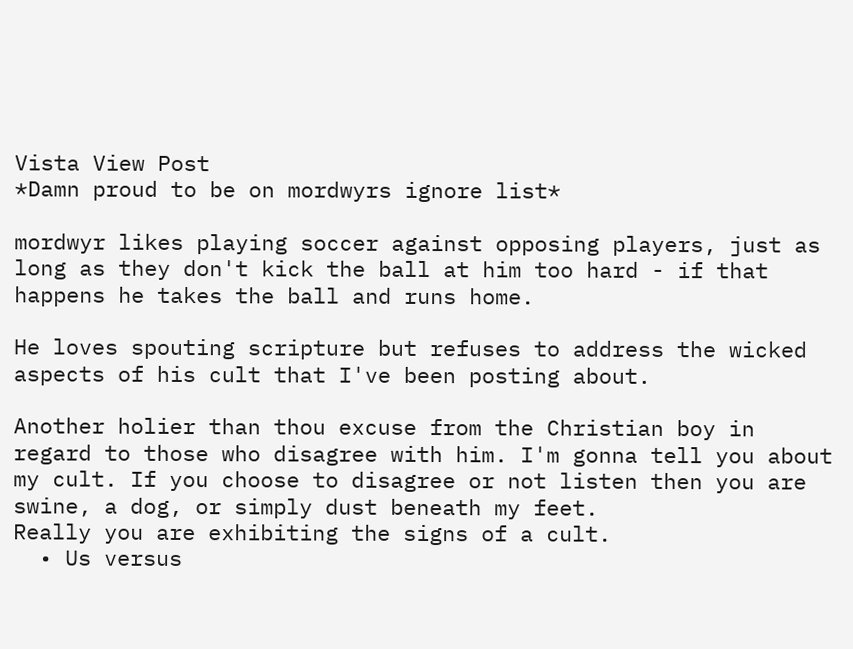Vista View Post
*Damn proud to be on mordwyrs ignore list*

mordwyr likes playing soccer against opposing players, just as long as they don't kick the ball at him too hard - if that happens he takes the ball and runs home.

He loves spouting scripture but refuses to address the wicked aspects of his cult that I've been posting about.

Another holier than thou excuse from the Christian boy in regard to those who disagree with him. I'm gonna tell you about my cult. If you choose to disagree or not listen then you are swine, a dog, or simply dust beneath my feet.
Really you are exhibiting the signs of a cult.
  • Us versus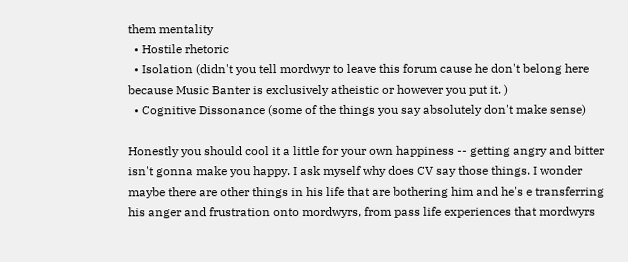them mentality
  • Hostile rhetoric
  • Isolation (didn't you tell mordwyr to leave this forum cause he don't belong here because Music Banter is exclusively atheistic or however you put it. )
  • Cognitive Dissonance (some of the things you say absolutely don't make sense)

Honestly you should cool it a little for your own happiness -- getting angry and bitter isn't gonna make you happy. I ask myself why does CV say those things. I wonder maybe there are other things in his life that are bothering him and he's e transferring his anger and frustration onto mordwyrs, from pass life experiences that mordwyrs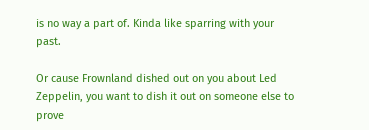is no way a part of. Kinda like sparring with your past.

Or cause Frownland dished out on you about Led Zeppelin, you want to dish it out on someone else to prove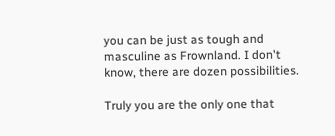you can be just as tough and masculine as Frownland. I don't know, there are dozen possibilities.

Truly you are the only one that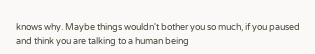knows why. Maybe things wouldn't bother you so much, if you paused and think you are talking to a human being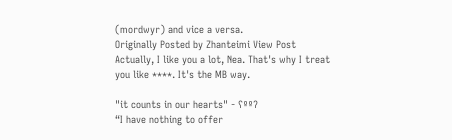(mordwyr) and vice a versa.
Originally Posted by Zhanteimi View Post
Actually, I like you a lot, Nea. That's why I treat you like ****. It's the MB way.

"it counts in our hearts" - ʕººʔ
“I have nothing to offer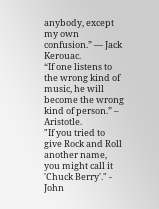anybody, except my own confusion.” ― Jack Kerouac.
“If one listens to the wrong kind of music, he will become the wrong kind of person.” – Aristotle.
"If you tried to give Rock and Roll another name, you might call it 'Chuck Berry'." - John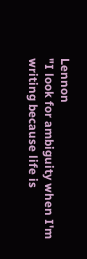Lennon
"I look for ambiguity when I'm writing because life is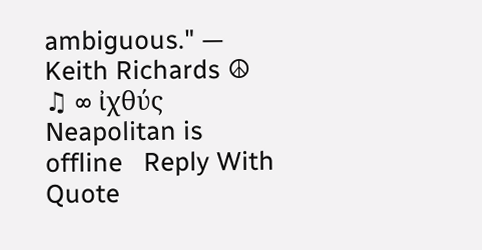ambiguous." — Keith Richards ☮  ♫ ∞ ἰχθύς
Neapolitan is offline   Reply With Quote